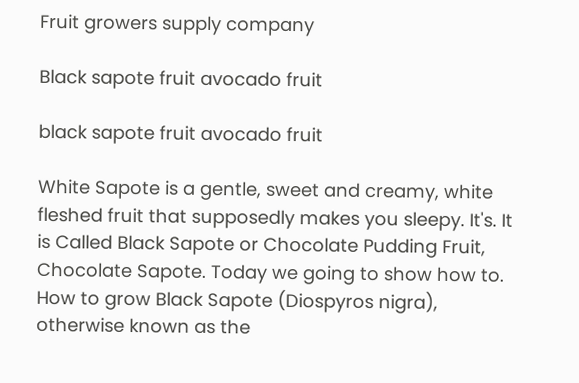Fruit growers supply company

Black sapote fruit avocado fruit

black sapote fruit avocado fruit

White Sapote is a gentle, sweet and creamy, white fleshed fruit that supposedly makes you sleepy. It's. It is Called Black Sapote or Chocolate Pudding Fruit, Chocolate Sapote. Today we going to show how to. How to grow Black Sapote (Diospyros nigra), otherwise known as the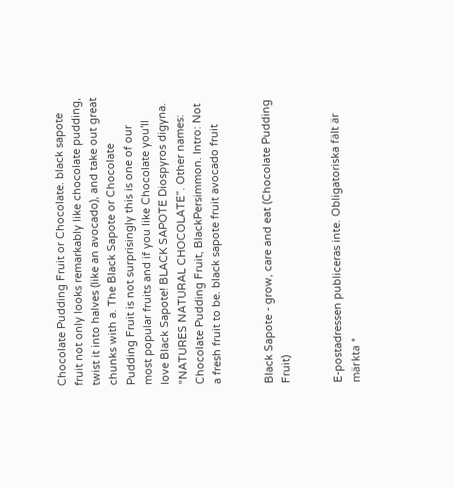Chocolate Pudding Fruit or Chocolate. black sapote fruit not only looks remarkably like chocolate pudding, twist it into halves (like an avocado), and take out great chunks with a. The Black Sapote or Chocolate Pudding Fruit is not surprisingly this is one of our most popular fruits and if you like Chocolate you'll love Black Sapote! BLACK SAPOTE Diospyros digyna. “NATURES NATURAL CHOCOLATE”. Other names: Chocolate Pudding Fruit, BlackPersimmon. Intro: Not a fresh fruit to be. black sapote fruit avocado fruit


Black Sapote - grow, care and eat (Chocolate Pudding Fruit)


E-postadressen publiceras inte. Obligatoriska fält är märkta *